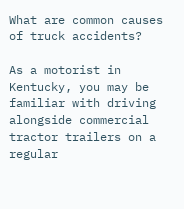What are common causes of truck accidents?

As a motorist in Kentucky, you may be familiar with driving alongside commercial tractor trailers on a regular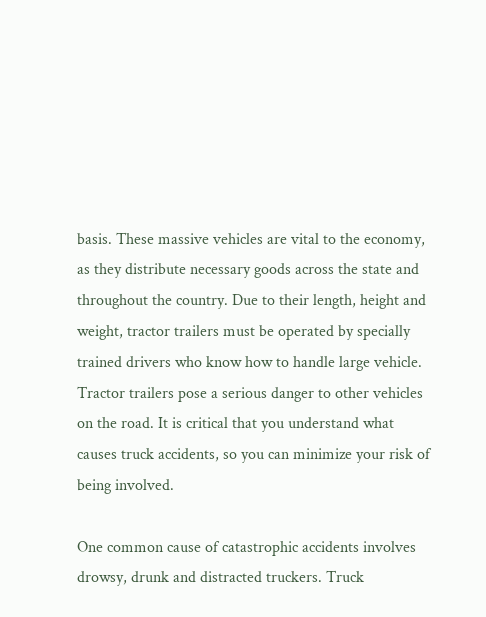basis. These massive vehicles are vital to the economy, as they distribute necessary goods across the state and throughout the country. Due to their length, height and weight, tractor trailers must be operated by specially trained drivers who know how to handle large vehicle. Tractor trailers pose a serious danger to other vehicles on the road. It is critical that you understand what causes truck accidents, so you can minimize your risk of being involved.

One common cause of catastrophic accidents involves drowsy, drunk and distracted truckers. Truck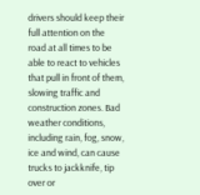drivers should keep their full attention on the road at all times to be able to react to vehicles that pull in front of them, slowing traffic and construction zones. Bad weather conditions, including rain, fog, snow, ice and wind, can cause trucks to jackknife, tip over or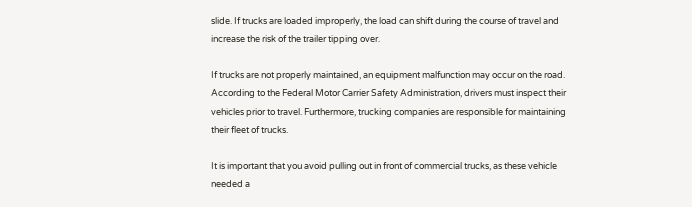slide. If trucks are loaded improperly, the load can shift during the course of travel and increase the risk of the trailer tipping over.

If trucks are not properly maintained, an equipment malfunction may occur on the road. According to the Federal Motor Carrier Safety Administration, drivers must inspect their vehicles prior to travel. Furthermore, trucking companies are responsible for maintaining their fleet of trucks.

It is important that you avoid pulling out in front of commercial trucks, as these vehicle needed a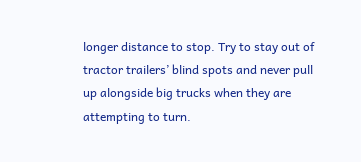longer distance to stop. Try to stay out of tractor trailers’ blind spots and never pull up alongside big trucks when they are attempting to turn.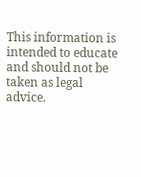This information is intended to educate and should not be taken as legal advice.